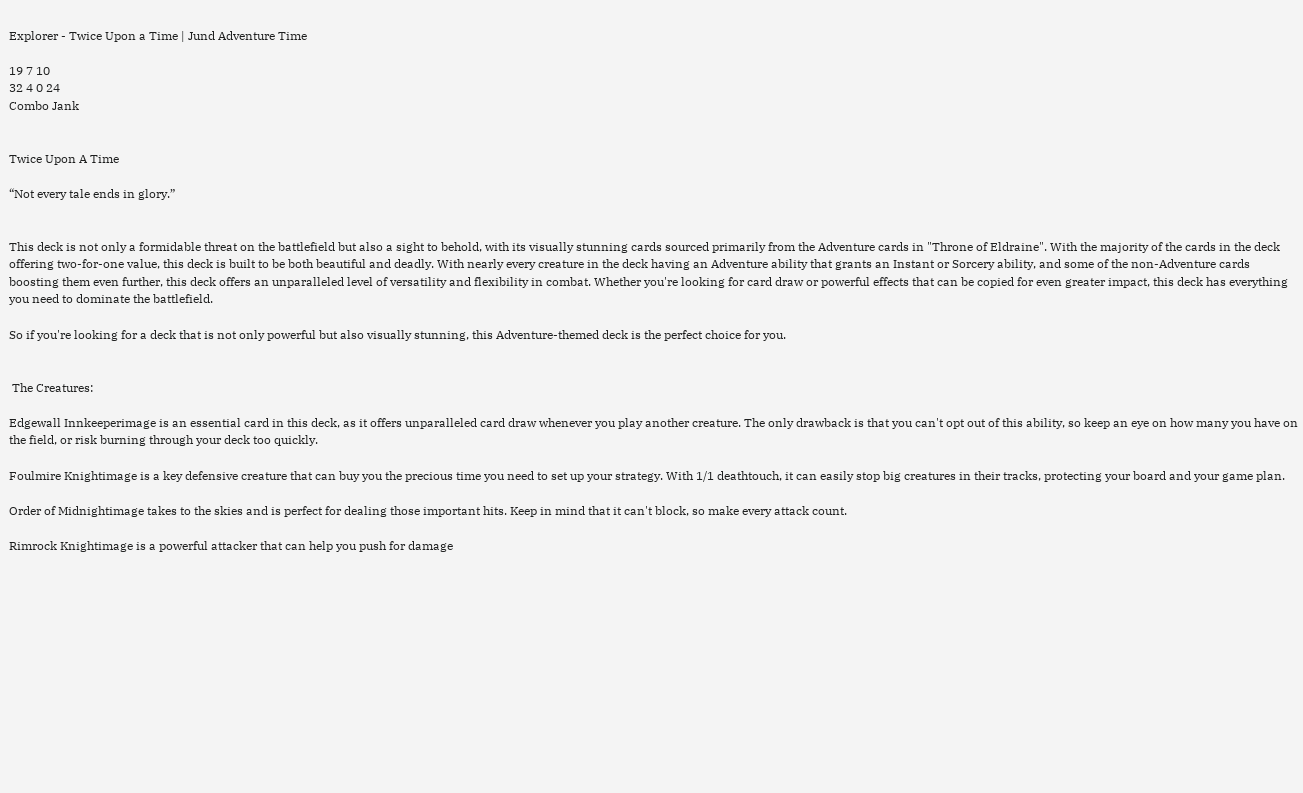Explorer - Twice Upon a Time | Jund Adventure Time

19 7 10
32 4 0 24
Combo Jank


Twice Upon A Time

“Not every tale ends in glory.”


This deck is not only a formidable threat on the battlefield but also a sight to behold, with its visually stunning cards sourced primarily from the Adventure cards in "Throne of Eldraine". With the majority of the cards in the deck offering two-for-one value, this deck is built to be both beautiful and deadly. With nearly every creature in the deck having an Adventure ability that grants an Instant or Sorcery ability, and some of the non-Adventure cards boosting them even further, this deck offers an unparalleled level of versatility and flexibility in combat. Whether you're looking for card draw or powerful effects that can be copied for even greater impact, this deck has everything you need to dominate the battlefield.

So if you're looking for a deck that is not only powerful but also visually stunning, this Adventure-themed deck is the perfect choice for you.


 The Creatures:

Edgewall Innkeeperimage is an essential card in this deck, as it offers unparalleled card draw whenever you play another creature. The only drawback is that you can't opt out of this ability, so keep an eye on how many you have on the field, or risk burning through your deck too quickly.

Foulmire Knightimage is a key defensive creature that can buy you the precious time you need to set up your strategy. With 1/1 deathtouch, it can easily stop big creatures in their tracks, protecting your board and your game plan.

Order of Midnightimage takes to the skies and is perfect for dealing those important hits. Keep in mind that it can't block, so make every attack count.

Rimrock Knightimage is a powerful attacker that can help you push for damage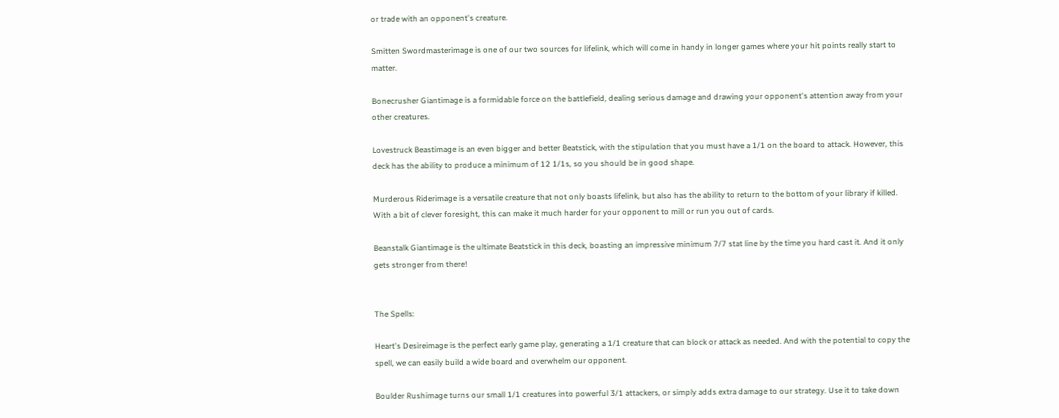or trade with an opponent's creature.

Smitten Swordmasterimage is one of our two sources for lifelink, which will come in handy in longer games where your hit points really start to matter.

Bonecrusher Giantimage is a formidable force on the battlefield, dealing serious damage and drawing your opponent's attention away from your other creatures.

Lovestruck Beastimage is an even bigger and better Beatstick, with the stipulation that you must have a 1/1 on the board to attack. However, this deck has the ability to produce a minimum of 12 1/1s, so you should be in good shape.

Murderous Riderimage is a versatile creature that not only boasts lifelink, but also has the ability to return to the bottom of your library if killed. With a bit of clever foresight, this can make it much harder for your opponent to mill or run you out of cards.

Beanstalk Giantimage is the ultimate Beatstick in this deck, boasting an impressive minimum 7/7 stat line by the time you hard cast it. And it only gets stronger from there!


The Spells:

Heart's Desireimage is the perfect early game play, generating a 1/1 creature that can block or attack as needed. And with the potential to copy the spell, we can easily build a wide board and overwhelm our opponent.

Boulder Rushimage turns our small 1/1 creatures into powerful 3/1 attackers, or simply adds extra damage to our strategy. Use it to take down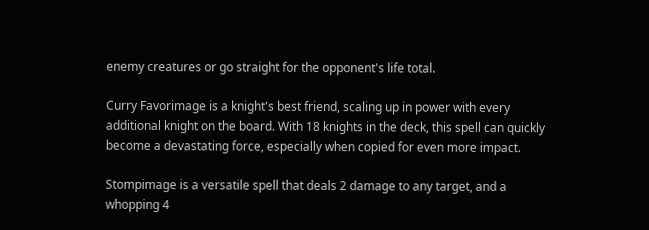enemy creatures or go straight for the opponent's life total.

Curry Favorimage is a knight's best friend, scaling up in power with every additional knight on the board. With 18 knights in the deck, this spell can quickly become a devastating force, especially when copied for even more impact.

Stompimage is a versatile spell that deals 2 damage to any target, and a whopping 4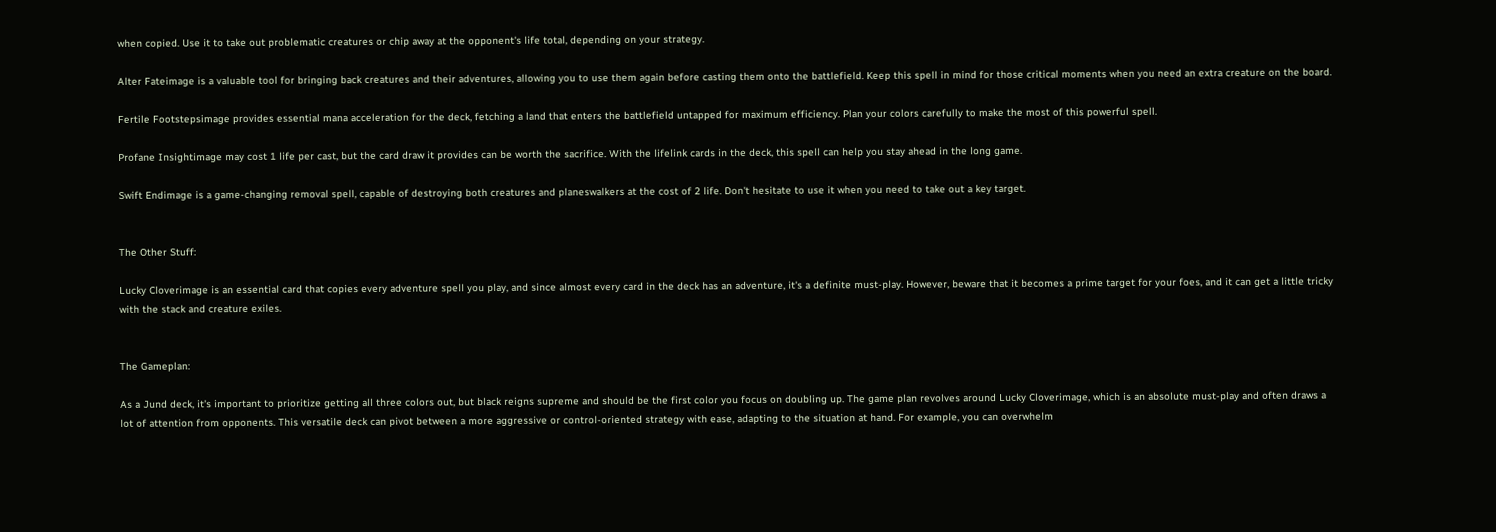when copied. Use it to take out problematic creatures or chip away at the opponent's life total, depending on your strategy.

Alter Fateimage is a valuable tool for bringing back creatures and their adventures, allowing you to use them again before casting them onto the battlefield. Keep this spell in mind for those critical moments when you need an extra creature on the board.

Fertile Footstepsimage provides essential mana acceleration for the deck, fetching a land that enters the battlefield untapped for maximum efficiency. Plan your colors carefully to make the most of this powerful spell.

Profane Insightimage may cost 1 life per cast, but the card draw it provides can be worth the sacrifice. With the lifelink cards in the deck, this spell can help you stay ahead in the long game.

Swift Endimage is a game-changing removal spell, capable of destroying both creatures and planeswalkers at the cost of 2 life. Don't hesitate to use it when you need to take out a key target.


The Other Stuff:

Lucky Cloverimage is an essential card that copies every adventure spell you play, and since almost every card in the deck has an adventure, it's a definite must-play. However, beware that it becomes a prime target for your foes, and it can get a little tricky with the stack and creature exiles.


The Gameplan:

As a Jund deck, it's important to prioritize getting all three colors out, but black reigns supreme and should be the first color you focus on doubling up. The game plan revolves around Lucky Cloverimage, which is an absolute must-play and often draws a lot of attention from opponents. This versatile deck can pivot between a more aggressive or control-oriented strategy with ease, adapting to the situation at hand. For example, you can overwhelm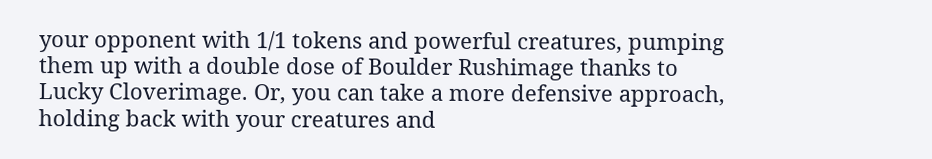your opponent with 1/1 tokens and powerful creatures, pumping them up with a double dose of Boulder Rushimage thanks to Lucky Cloverimage. Or, you can take a more defensive approach, holding back with your creatures and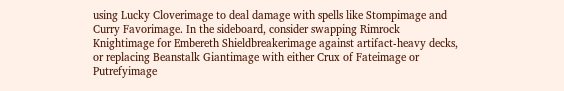using Lucky Cloverimage to deal damage with spells like Stompimage and Curry Favorimage. In the sideboard, consider swapping Rimrock Knightimage for Embereth Shieldbreakerimage against artifact-heavy decks, or replacing Beanstalk Giantimage with either Crux of Fateimage or Putrefyimage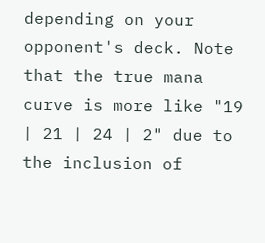depending on your opponent's deck. Note that the true mana curve is more like "19 | 21 | 24 | 2" due to the inclusion of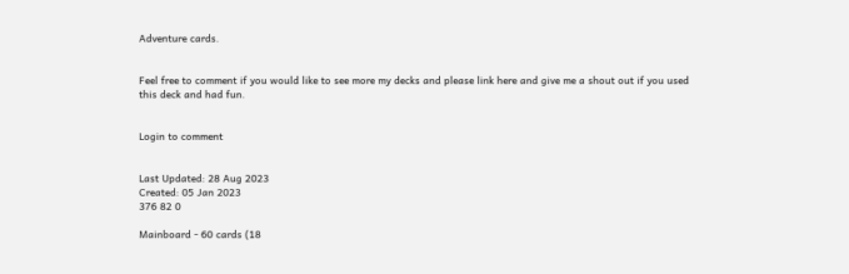Adventure cards.


Feel free to comment if you would like to see more my decks and please link here and give me a shout out if you used this deck and had fun.


Login to comment


Last Updated: 28 Aug 2023
Created: 05 Jan 2023
376 82 0

Mainboard - 60 cards (18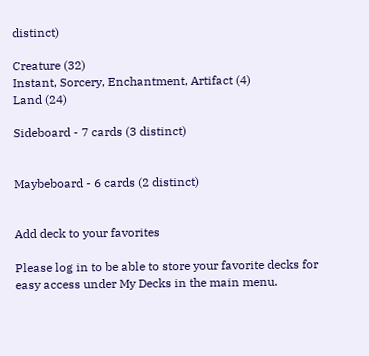distinct)

Creature (32)
Instant, Sorcery, Enchantment, Artifact (4)
Land (24)

Sideboard - 7 cards (3 distinct)


Maybeboard - 6 cards (2 distinct)


Add deck to your favorites

Please log in to be able to store your favorite decks for easy access under My Decks in the main menu.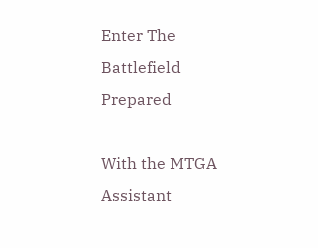Enter The Battlefield Prepared

With the MTGA Assistant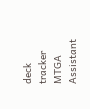deck tracker MTGA Assistant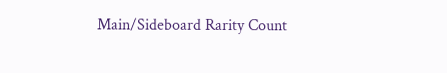Main/Sideboard Rarity Count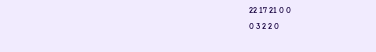22 17 21 0 0
0 3 2 2 0